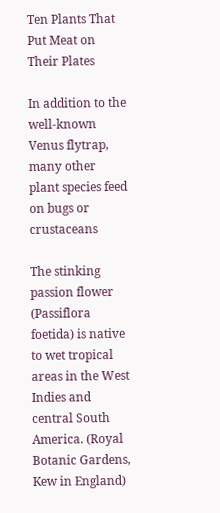Ten Plants That Put Meat on Their Plates

In addition to the well-known Venus flytrap, many other plant species feed on bugs or crustaceans

The stinking passion flower (Passiflora foetida) is native to wet tropical areas in the West Indies and central South America. (Royal Botanic Gardens, Kew in England)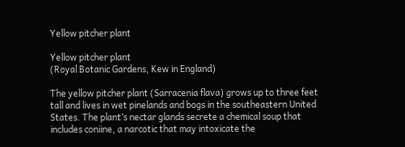Yellow pitcher plant

Yellow pitcher plant
(Royal Botanic Gardens, Kew in England)

The yellow pitcher plant (Sarracenia flava) grows up to three feet tall and lives in wet pinelands and bogs in the southeastern United States. The plant’s nectar glands secrete a chemical soup that includes coniine, a narcotic that may intoxicate the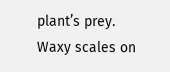plant’s prey. Waxy scales on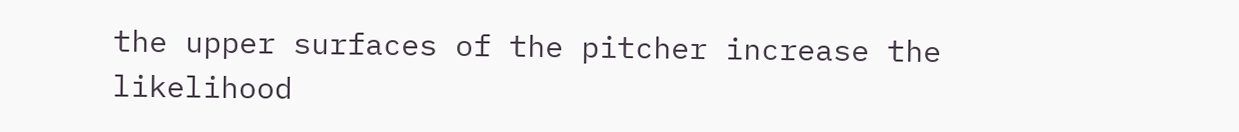the upper surfaces of the pitcher increase the likelihood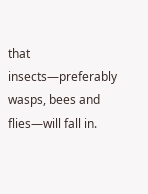that insects—preferably wasps, bees and flies—will fall in.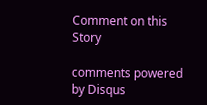Comment on this Story

comments powered by Disqus